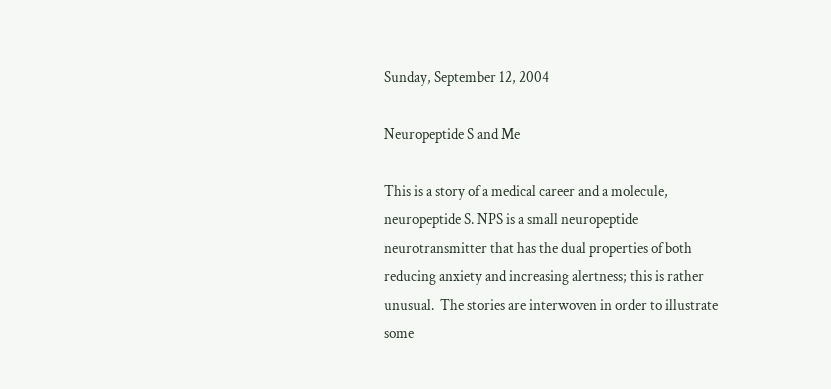Sunday, September 12, 2004

Neuropeptide S and Me

This is a story of a medical career and a molecule, neuropeptide S. NPS is a small neuropeptide neurotransmitter that has the dual properties of both reducing anxiety and increasing alertness; this is rather unusual.  The stories are interwoven in order to illustrate some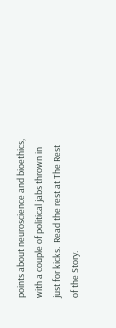points about neuroscience and bioethics, with a couple of political jabs thrown in just for kicks.  Read the rest at The Rest of the Story.